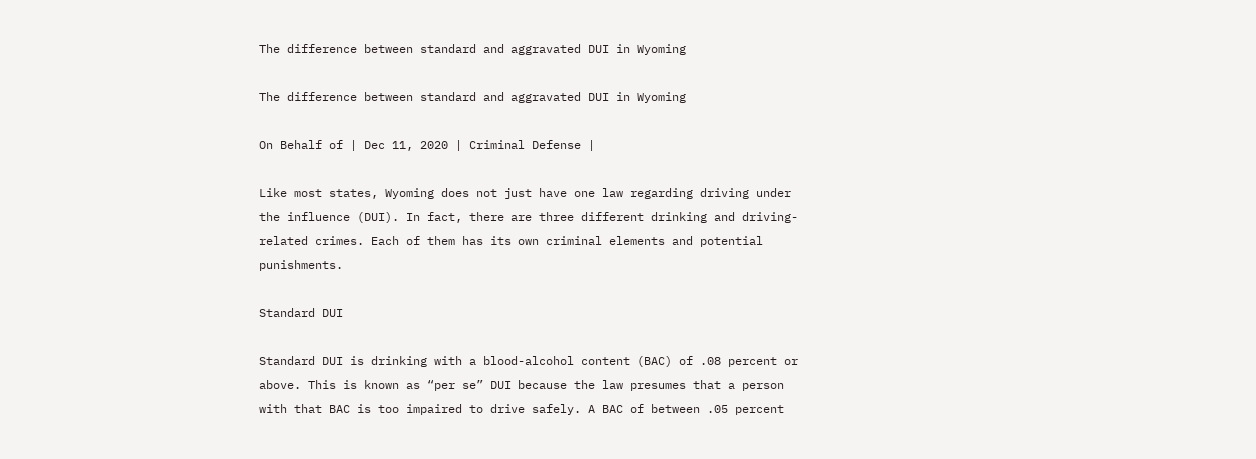The difference between standard and aggravated DUI in Wyoming

The difference between standard and aggravated DUI in Wyoming

On Behalf of | Dec 11, 2020 | Criminal Defense |

Like most states, Wyoming does not just have one law regarding driving under the influence (DUI). In fact, there are three different drinking and driving-related crimes. Each of them has its own criminal elements and potential punishments.

Standard DUI

Standard DUI is drinking with a blood-alcohol content (BAC) of .08 percent or above. This is known as “per se” DUI because the law presumes that a person with that BAC is too impaired to drive safely. A BAC of between .05 percent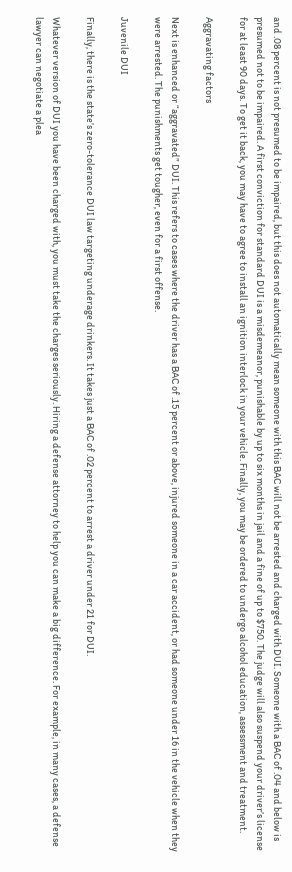and .08 percent is not presumed to be impaired, but this does not automatically mean someone with this BAC will not be arrested and charged with DUI. Someone with a BAC of .04 and below is presumed not to be impaired. A first conviction for standard DUI is a misdemeanor, punishable by up to six months in jail and a fine of up to $750. The judge will also suspend your driver’s license for at least 90 days. To get it back, you may have to agree to install an ignition interlock in your vehicle. Finally, you may be ordered to undergo alcohol education, assessment and treatment.

Aggravating factors

Next is enhanced or “aggravated” DUI. This refers to cases where the driver has a BAC of .15 percent or above, injured someone in a car accident, or had someone under 16 in the vehicle when they were arrested. The punishments get tougher, even for a first offense.

Juvenile DUI

Finally, there is the state’s zero-tolerance DUI law targeting underage drinkers. It takes just a BAC of .02 percent to arrest a driver under 21 for DUI.

Whatever version of DUI you have been charged with, you must take the charges seriously. Hiring a defense attorney to help you can make a big difference. For example, in many cases, a defense lawyer can negotiate a plea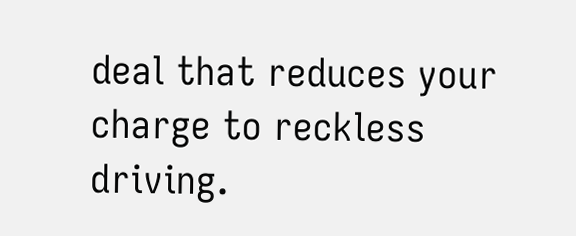deal that reduces your charge to reckless driving.